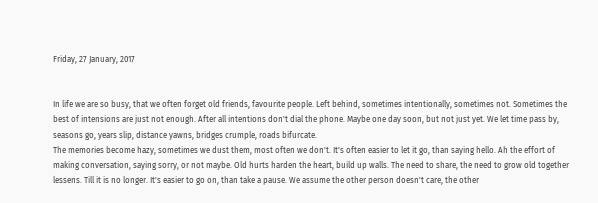Friday, 27 January, 2017


In life we are so busy, that we often forget old friends, favourite people. Left behind, sometimes intentionally, sometimes not. Sometimes the best of intensions are just not enough. After all intentions don't dial the phone. Maybe one day soon, but not just yet. We let time pass by, seasons go, years slip, distance yawns, bridges crumple, roads bifurcate.
The memories become hazy, sometimes we dust them, most often we don't. It's often easier to let it go, than saying hello. Ah the effort of making conversation, saying sorry, or not maybe. Old hurts harden the heart, build up walls. The need to share, the need to grow old together lessens. Till it is no longer. It's easier to go on, than take a pause. We assume the other person doesn't care, the other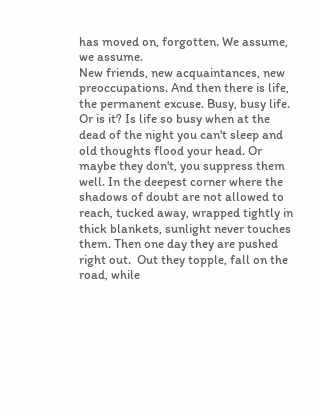has moved on, forgotten. We assume, we assume.
New friends, new acquaintances, new preoccupations. And then there is life, the permanent excuse. Busy, busy life. Or is it? Is life so busy when at the dead of the night you can't sleep and old thoughts flood your head. Or maybe they don't, you suppress them well. In the deepest corner where the shadows of doubt are not allowed to reach, tucked away, wrapped tightly in thick blankets, sunlight never touches them. Then one day they are pushed right out.  Out they topple, fall on the road, while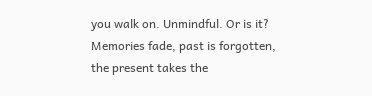you walk on. Unmindful. Or is it?
Memories fade, past is forgotten, the present takes the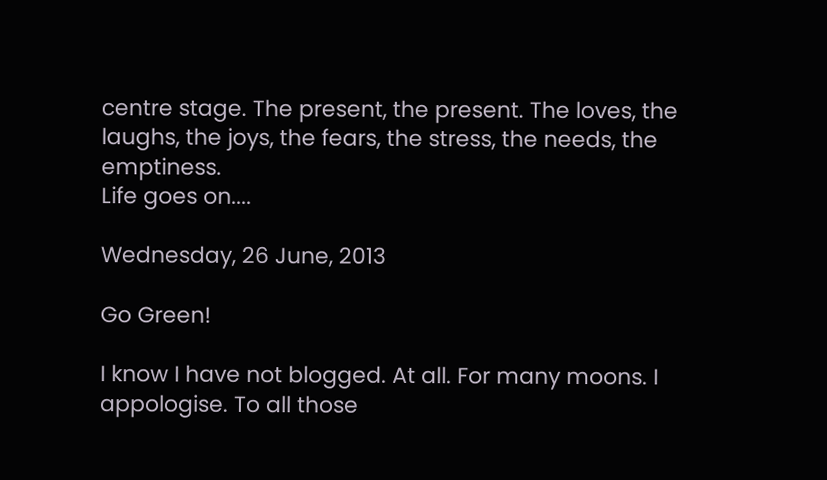centre stage. The present, the present. The loves, the laughs, the joys, the fears, the stress, the needs, the emptiness.
Life goes on....

Wednesday, 26 June, 2013

Go Green!

I know I have not blogged. At all. For many moons. I appologise. To all those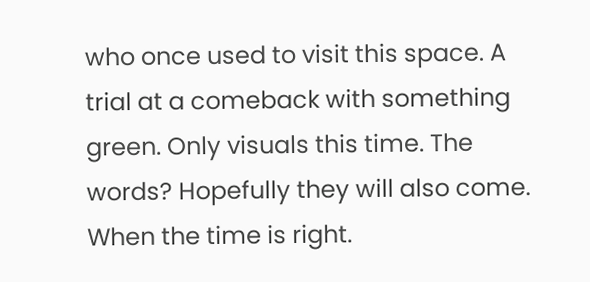who once used to visit this space. A trial at a comeback with something green. Only visuals this time. The words? Hopefully they will also come. When the time is right.